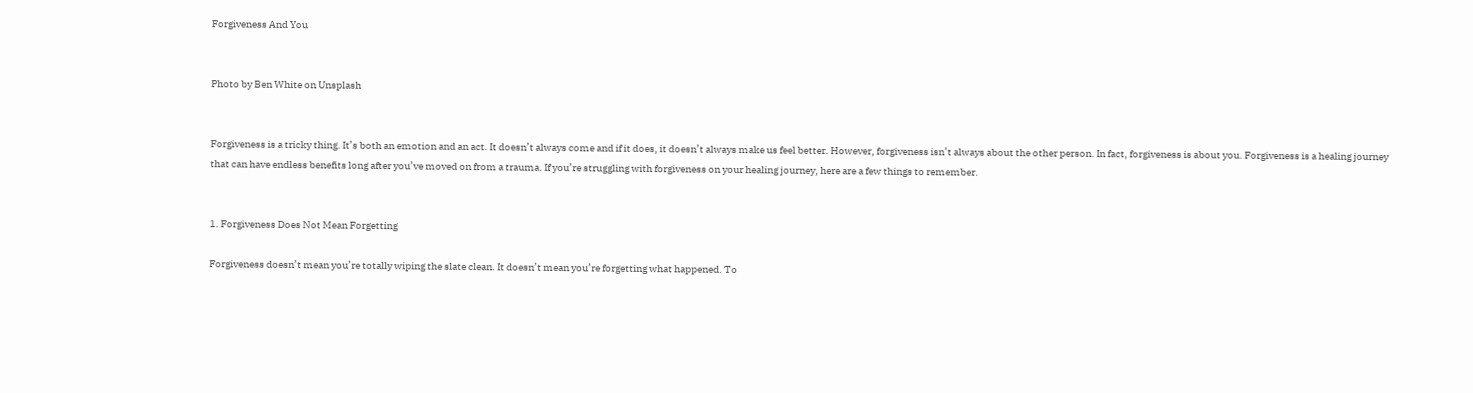Forgiveness And You


Photo by Ben White on Unsplash


Forgiveness is a tricky thing. It’s both an emotion and an act. It doesn’t always come and if it does, it doesn’t always make us feel better. However, forgiveness isn’t always about the other person. In fact, forgiveness is about you. Forgiveness is a healing journey that can have endless benefits long after you’ve moved on from a trauma. If you’re struggling with forgiveness on your healing journey, here are a few things to remember.


1. Forgiveness Does Not Mean Forgetting

Forgiveness doesn’t mean you’re totally wiping the slate clean. It doesn’t mean you’re forgetting what happened. To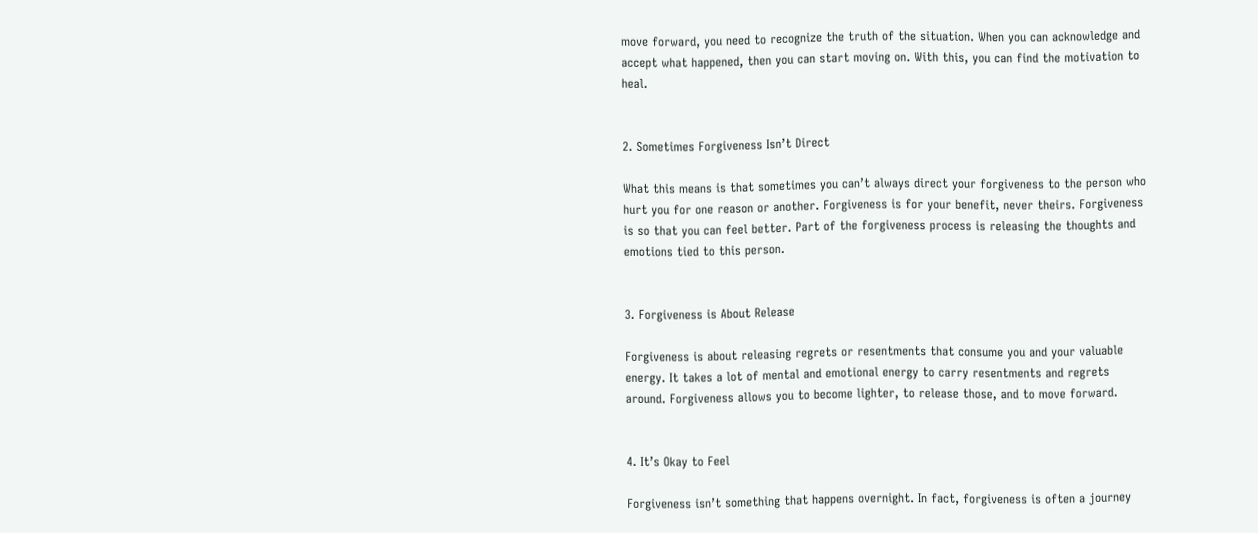move forward, you need to recognize the truth of the situation. When you can acknowledge and accept what happened, then you can start moving on. With this, you can find the motivation to heal.


2. Sometimes Forgiveness Isn’t Direct

What this means is that sometimes you can’t always direct your forgiveness to the person who hurt you for one reason or another. Forgiveness is for your benefit, never theirs. Forgiveness is so that you can feel better. Part of the forgiveness process is releasing the thoughts and emotions tied to this person.


3. Forgiveness is About Release

Forgiveness is about releasing regrets or resentments that consume you and your valuable energy. It takes a lot of mental and emotional energy to carry resentments and regrets around. Forgiveness allows you to become lighter, to release those, and to move forward.


4. It’s Okay to Feel

Forgiveness isn’t something that happens overnight. In fact, forgiveness is often a journey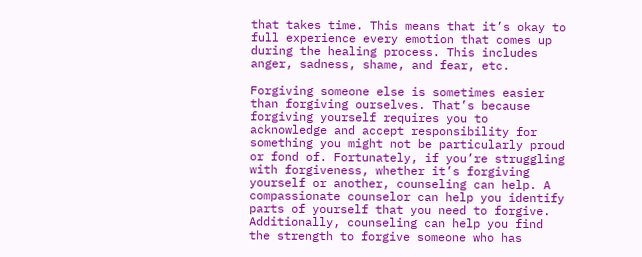that takes time. This means that it’s okay to full experience every emotion that comes up during the healing process. This includes anger, sadness, shame, and fear, etc.

Forgiving someone else is sometimes easier than forgiving ourselves. That’s because forgiving yourself requires you to acknowledge and accept responsibility for something you might not be particularly proud or fond of. Fortunately, if you’re struggling with forgiveness, whether it’s forgiving yourself or another, counseling can help. A compassionate counselor can help you identify parts of yourself that you need to forgive. Additionally, counseling can help you find the strength to forgive someone who has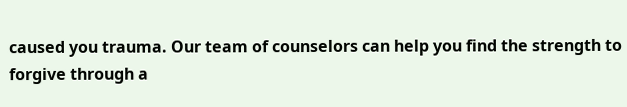caused you trauma. Our team of counselors can help you find the strength to forgive through a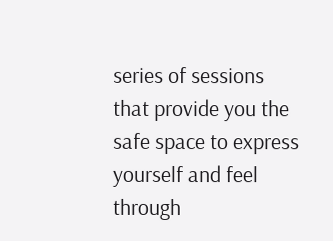series of sessions that provide you the safe space to express yourself and feel through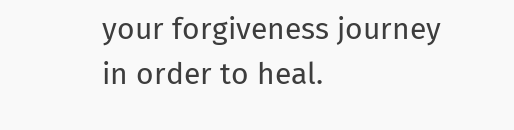your forgiveness journey in order to heal.